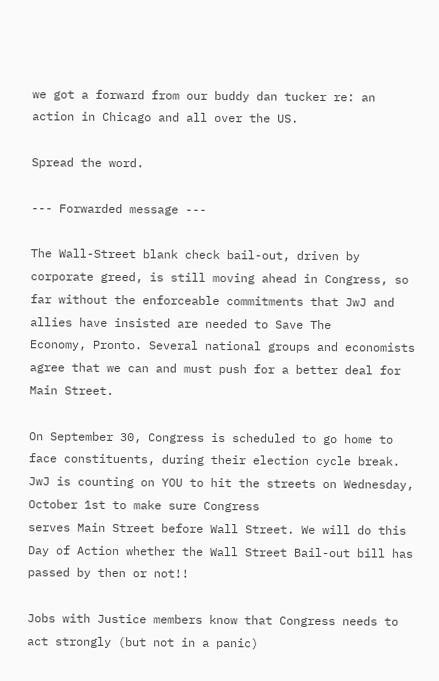we got a forward from our buddy dan tucker re: an action in Chicago and all over the US.

Spread the word.

--- Forwarded message ---

The Wall-Street blank check bail-out, driven by corporate greed, is still moving ahead in Congress, so far without the enforceable commitments that JwJ and allies have insisted are needed to Save The
Economy, Pronto. Several national groups and economists agree that we can and must push for a better deal for Main Street.

On September 30, Congress is scheduled to go home to face constituents, during their election cycle break. JwJ is counting on YOU to hit the streets on Wednesday, October 1st to make sure Congress
serves Main Street before Wall Street. We will do this Day of Action whether the Wall Street Bail-out bill has passed by then or not!!

Jobs with Justice members know that Congress needs to act strongly (but not in a panic)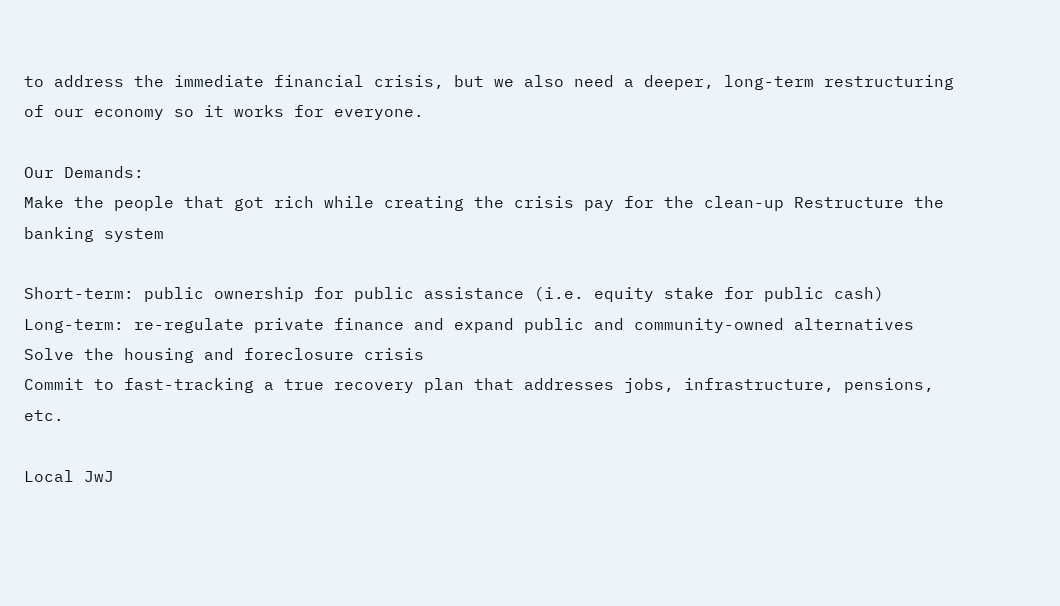to address the immediate financial crisis, but we also need a deeper, long-term restructuring of our economy so it works for everyone.

Our Demands:
Make the people that got rich while creating the crisis pay for the clean-up Restructure the banking system

Short-term: public ownership for public assistance (i.e. equity stake for public cash)
Long-term: re-regulate private finance and expand public and community-owned alternatives
Solve the housing and foreclosure crisis
Commit to fast-tracking a true recovery plan that addresses jobs, infrastructure, pensions, etc.

Local JwJ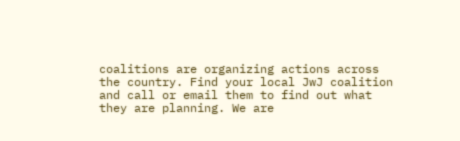coalitions are organizing actions across the country. Find your local JwJ coalition and call or email them to find out what they are planning. We are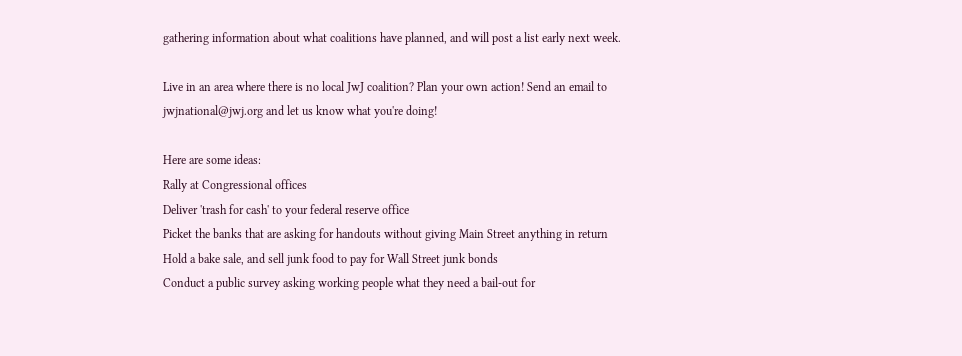gathering information about what coalitions have planned, and will post a list early next week.

Live in an area where there is no local JwJ coalition? Plan your own action! Send an email to jwjnational@jwj.org and let us know what you're doing!

Here are some ideas:
Rally at Congressional offices
Deliver 'trash for cash' to your federal reserve office
Picket the banks that are asking for handouts without giving Main Street anything in return
Hold a bake sale, and sell junk food to pay for Wall Street junk bonds
Conduct a public survey asking working people what they need a bail-out for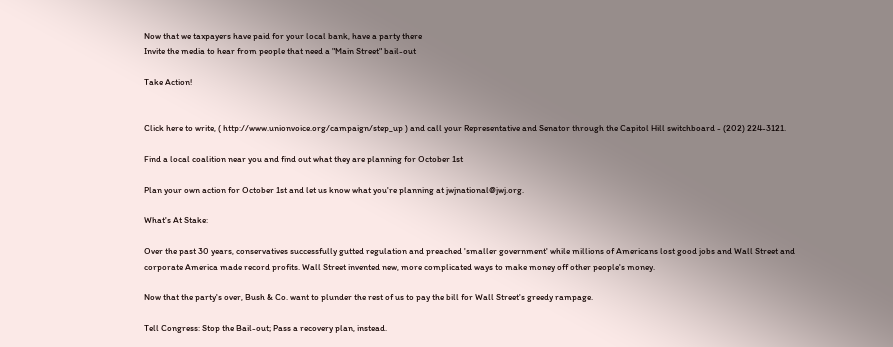Now that we taxpayers have paid for your local bank, have a party there
Invite the media to hear from people that need a "Main Street" bail-out

Take Action!


Click here to write, ( http://www.unionvoice.org/campaign/step_up ) and call your Representative and Senator through the Capitol Hill switchboard - (202) 224-3121.

Find a local coalition near you and find out what they are planning for October 1st

Plan your own action for October 1st and let us know what you're planning at jwjnational@jwj.org.

What's At Stake:

Over the past 30 years, conservatives successfully gutted regulation and preached 'smaller government' while millions of Americans lost good jobs and Wall Street and corporate America made record profits. Wall Street invented new, more complicated ways to make money off other people's money.

Now that the party's over, Bush & Co. want to plunder the rest of us to pay the bill for Wall Street's greedy rampage.

Tell Congress: Stop the Bail-out; Pass a recovery plan, instead.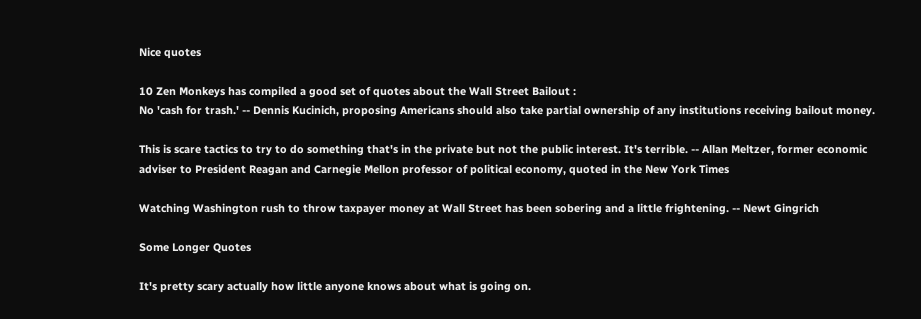Nice quotes

10 Zen Monkeys has compiled a good set of quotes about the Wall Street Bailout :
No 'cash for trash.' -- Dennis Kucinich, proposing Americans should also take partial ownership of any institutions receiving bailout money.

This is scare tactics to try to do something that's in the private but not the public interest. It's terrible. -- Allan Meltzer, former economic adviser to President Reagan and Carnegie Mellon professor of political economy, quoted in the New York Times

Watching Washington rush to throw taxpayer money at Wall Street has been sobering and a little frightening. -- Newt Gingrich

Some Longer Quotes

It's pretty scary actually how little anyone knows about what is going on.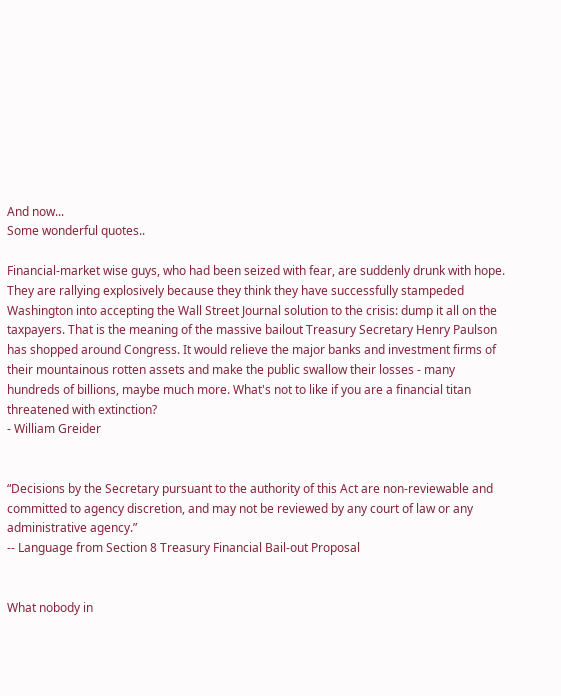And now...
Some wonderful quotes..

Financial-market wise guys, who had been seized with fear, are suddenly drunk with hope. They are rallying explosively because they think they have successfully stampeded Washington into accepting the Wall Street Journal solution to the crisis: dump it all on the taxpayers. That is the meaning of the massive bailout Treasury Secretary Henry Paulson has shopped around Congress. It would relieve the major banks and investment firms of their mountainous rotten assets and make the public swallow their losses - many hundreds of billions, maybe much more. What's not to like if you are a financial titan threatened with extinction?
- William Greider


“Decisions by the Secretary pursuant to the authority of this Act are non-reviewable and committed to agency discretion, and may not be reviewed by any court of law or any administrative agency.”
-- Language from Section 8 Treasury Financial Bail-out Proposal


What nobody in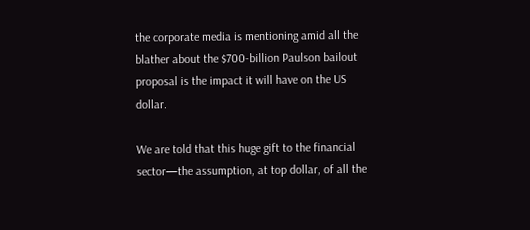the corporate media is mentioning amid all the blather about the $700-billion Paulson bailout proposal is the impact it will have on the US dollar.

We are told that this huge gift to the financial sector—the assumption, at top dollar, of all the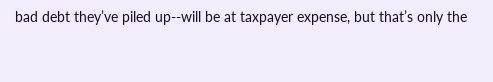bad debt they’ve piled up--will be at taxpayer expense, but that’s only the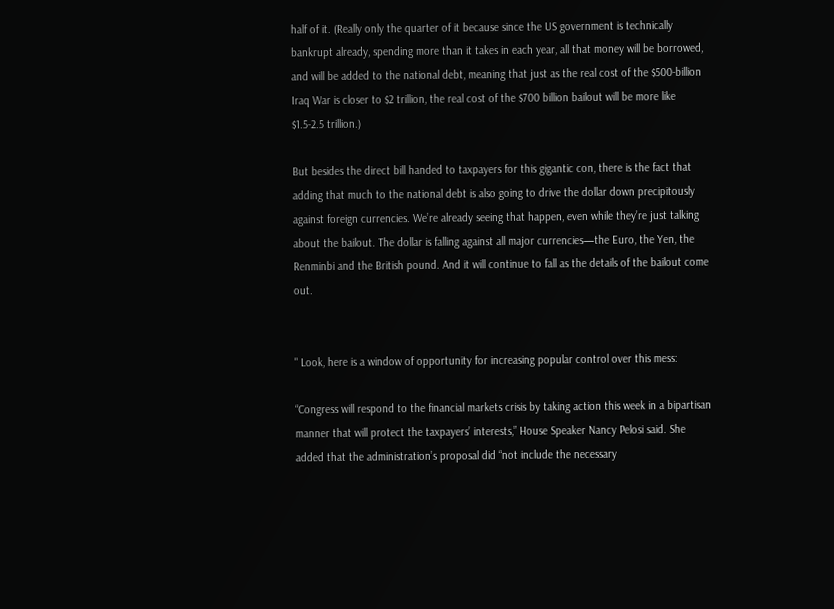half of it. (Really only the quarter of it because since the US government is technically bankrupt already, spending more than it takes in each year, all that money will be borrowed, and will be added to the national debt, meaning that just as the real cost of the $500-billion Iraq War is closer to $2 trillion, the real cost of the $700 billion bailout will be more like $1.5-2.5 trillion.)

But besides the direct bill handed to taxpayers for this gigantic con, there is the fact that adding that much to the national debt is also going to drive the dollar down precipitously against foreign currencies. We’re already seeing that happen, even while they’re just talking about the bailout. The dollar is falling against all major currencies—the Euro, the Yen, the Renminbi and the British pound. And it will continue to fall as the details of the bailout come out.


" Look, here is a window of opportunity for increasing popular control over this mess:

“Congress will respond to the financial markets crisis by taking action this week in a bipartisan manner that will protect the taxpayers’ interests,” House Speaker Nancy Pelosi said. She added that the administration’s proposal did “not include the necessary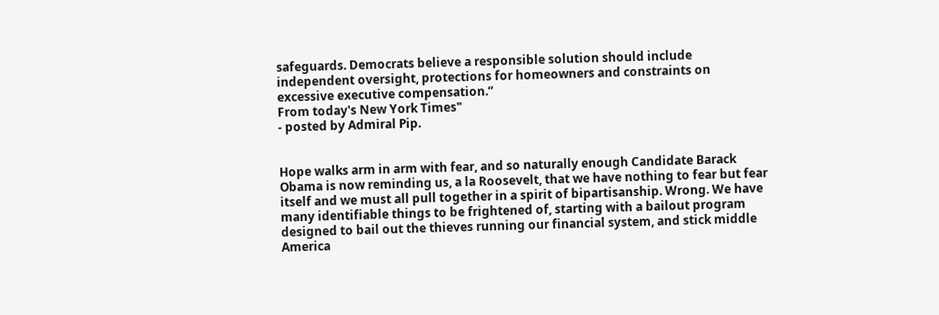safeguards. Democrats believe a responsible solution should include independent oversight, protections for homeowners and constraints on excessive executive compensation.”
From today's New York Times"
- posted by Admiral Pip.


Hope walks arm in arm with fear, and so naturally enough Candidate Barack Obama is now reminding us, a la Roosevelt, that we have nothing to fear but fear itself and we must all pull together in a spirit of bipartisanship. Wrong. We have many identifiable things to be frightened of, starting with a bailout program designed to bail out the thieves running our financial system, and stick middle America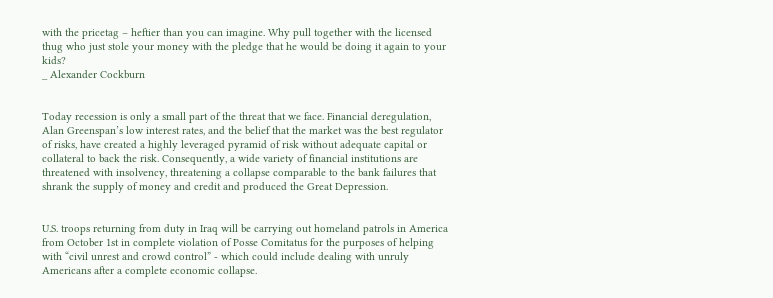with the pricetag – heftier than you can imagine. Why pull together with the licensed thug who just stole your money with the pledge that he would be doing it again to your kids?
_ Alexander Cockburn


Today recession is only a small part of the threat that we face. Financial deregulation, Alan Greenspan’s low interest rates, and the belief that the market was the best regulator of risks, have created a highly leveraged pyramid of risk without adequate capital or collateral to back the risk. Consequently, a wide variety of financial institutions are threatened with insolvency, threatening a collapse comparable to the bank failures that shrank the supply of money and credit and produced the Great Depression.


U.S. troops returning from duty in Iraq will be carrying out homeland patrols in America from October 1st in complete violation of Posse Comitatus for the purposes of helping with “civil unrest and crowd control” - which could include dealing with unruly Americans after a complete economic collapse.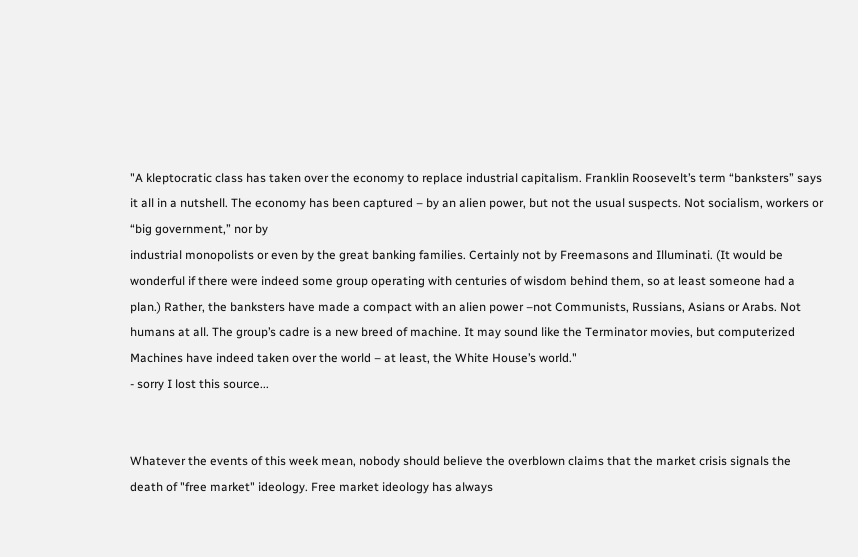"A kleptocratic class has taken over the economy to replace industrial capitalism. Franklin Roosevelt’s term “banksters” says it all in a nutshell. The economy has been captured – by an alien power, but not the usual suspects. Not socialism, workers or “big government,” nor by
industrial monopolists or even by the great banking families. Certainly not by Freemasons and Illuminati. (It would be wonderful if there were indeed some group operating with centuries of wisdom behind them, so at least someone had a plan.) Rather, the banksters have made a compact with an alien power –not Communists, Russians, Asians or Arabs. Not humans at all. The group’s cadre is a new breed of machine. It may sound like the Terminator movies, but computerized Machines have indeed taken over the world – at least, the White House’s world."
- sorry I lost this source...


Whatever the events of this week mean, nobody should believe the overblown claims that the market crisis signals the death of "free market" ideology. Free market ideology has always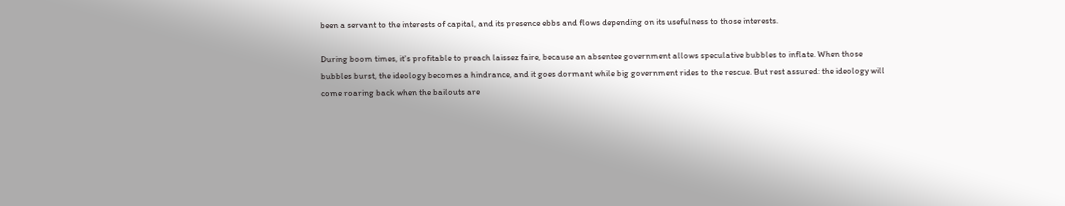been a servant to the interests of capital, and its presence ebbs and flows depending on its usefulness to those interests.

During boom times, it's profitable to preach laissez faire, because an absentee government allows speculative bubbles to inflate. When those bubbles burst, the ideology becomes a hindrance, and it goes dormant while big government rides to the rescue. But rest assured: the ideology will come roaring back when the bailouts are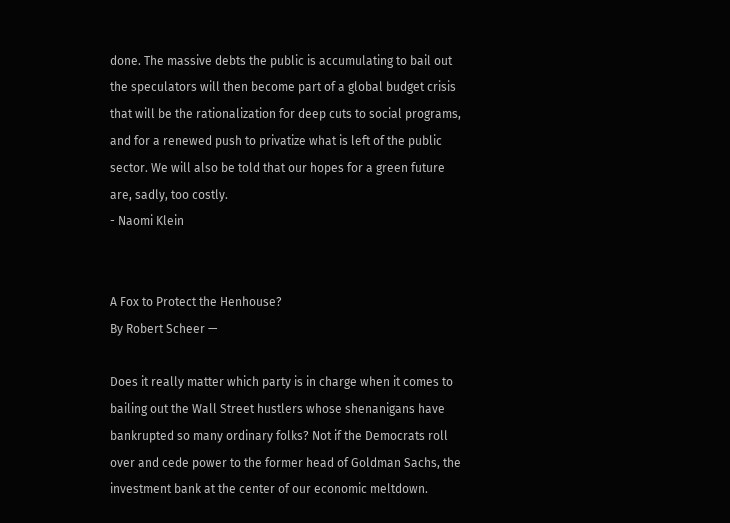done. The massive debts the public is accumulating to bail out the speculators will then become part of a global budget crisis that will be the rationalization for deep cuts to social programs, and for a renewed push to privatize what is left of the public sector. We will also be told that our hopes for a green future are, sadly, too costly.
- Naomi Klein


A Fox to Protect the Henhouse?
By Robert Scheer —

Does it really matter which party is in charge when it comes to bailing out the Wall Street hustlers whose shenanigans have bankrupted so many ordinary folks? Not if the Democrats roll over and cede power to the former head of Goldman Sachs, the investment bank at the center of our economic meltdown.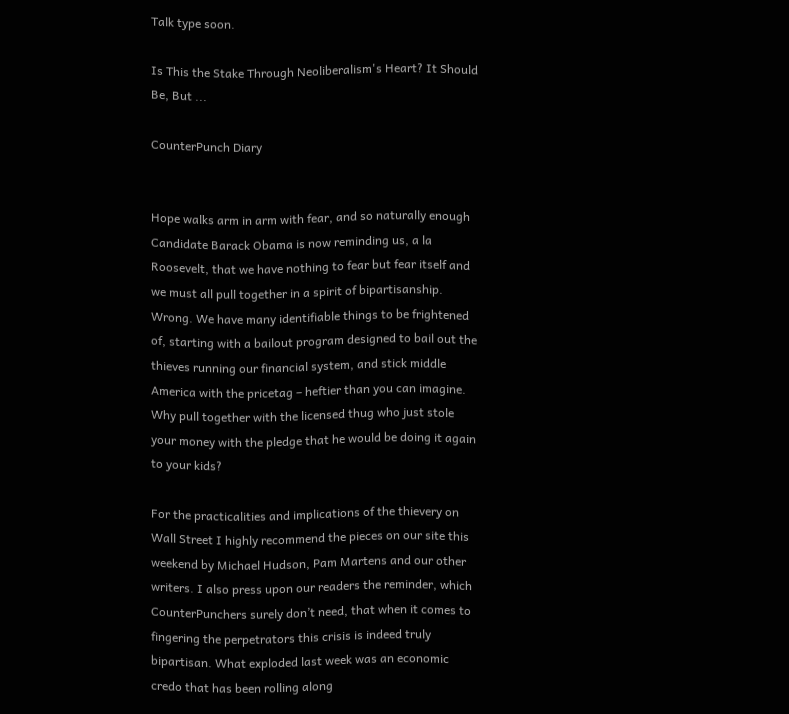Talk type soon.

Is This the Stake Through Neoliberalism's Heart? It Should Be, But ...

CounterPunch Diary


Hope walks arm in arm with fear, and so naturally enough Candidate Barack Obama is now reminding us, a la Roosevelt, that we have nothing to fear but fear itself and we must all pull together in a spirit of bipartisanship. Wrong. We have many identifiable things to be frightened of, starting with a bailout program designed to bail out the thieves running our financial system, and stick middle America with the pricetag – heftier than you can imagine. Why pull together with the licensed thug who just stole your money with the pledge that he would be doing it again to your kids?

For the practicalities and implications of the thievery on Wall Street I highly recommend the pieces on our site this weekend by Michael Hudson, Pam Martens and our other writers. I also press upon our readers the reminder, which CounterPunchers surely don’t need, that when it comes to fingering the perpetrators this crisis is indeed truly bipartisan. What exploded last week was an economic credo that has been rolling along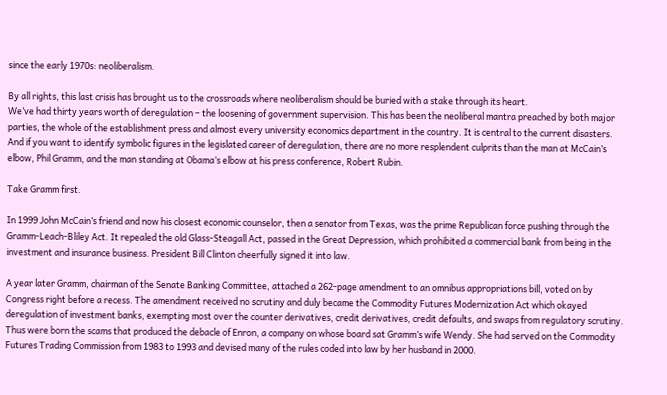since the early 1970s: neoliberalism.

By all rights, this last crisis has brought us to the crossroads where neoliberalism should be buried with a stake through its heart.
We’ve had thirty years worth of deregulation – the loosening of government supervision. This has been the neoliberal mantra preached by both major parties, the whole of the establishment press and almost every university economics department in the country. It is central to the current disasters. And if you want to identify symbolic figures in the legislated career of deregulation, there are no more resplendent culprits than the man at McCain’s elbow, Phil Gramm, and the man standing at Obama’s elbow at his press conference, Robert Rubin.

Take Gramm first.

In 1999 John McCain’s friend and now his closest economic counselor, then a senator from Texas, was the prime Republican force pushing through the Gramm-Leach-Bliley Act. It repealed the old Glass-Steagall Act, passed in the Great Depression, which prohibited a commercial bank from being in the investment and insurance business. President Bill Clinton cheerfully signed it into law.

A year later Gramm, chairman of the Senate Banking Committee, attached a 262-page amendment to an omnibus appropriations bill, voted on by Congress right before a recess. The amendment received no scrutiny and duly became the Commodity Futures Modernization Act which okayed deregulation of investment banks, exempting most over the counter derivatives, credit derivatives, credit defaults, and swaps from regulatory scrutiny. Thus were born the scams that produced the debacle of Enron, a company on whose board sat Gramm’s wife Wendy. She had served on the Commodity Futures Trading Commission from 1983 to 1993 and devised many of the rules coded into law by her husband in 2000.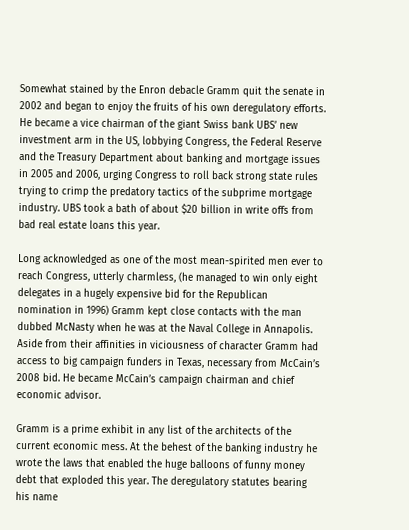Somewhat stained by the Enron debacle Gramm quit the senate in 2002 and began to enjoy the fruits of his own deregulatory efforts. He became a vice chairman of the giant Swiss bank UBS’ new investment arm in the US, lobbying Congress, the Federal Reserve and the Treasury Department about banking and mortgage issues in 2005 and 2006, urging Congress to roll back strong state rules trying to crimp the predatory tactics of the subprime mortgage industry. UBS took a bath of about $20 billion in write offs from bad real estate loans this year.

Long acknowledged as one of the most mean-spirited men ever to reach Congress, utterly charmless, (he managed to win only eight delegates in a hugely expensive bid for the Republican nomination in 1996) Gramm kept close contacts with the man dubbed McNasty when he was at the Naval College in Annapolis. Aside from their affinities in viciousness of character Gramm had access to big campaign funders in Texas, necessary from McCain’s 2008 bid. He became McCain’s campaign chairman and chief economic advisor.

Gramm is a prime exhibit in any list of the architects of the current economic mess. At the behest of the banking industry he wrote the laws that enabled the huge balloons of funny money debt that exploded this year. The deregulatory statutes bearing his name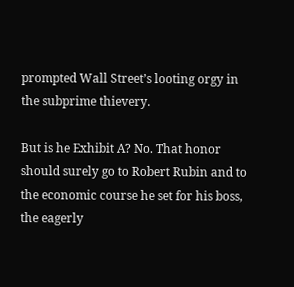prompted Wall Street’s looting orgy in the subprime thievery.

But is he Exhibit A? No. That honor should surely go to Robert Rubin and to the economic course he set for his boss, the eagerly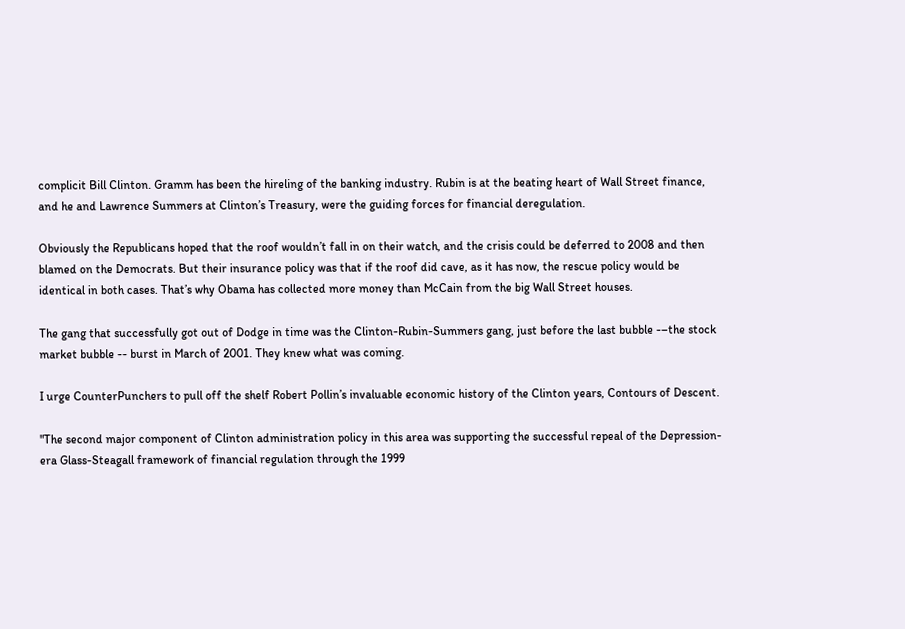complicit Bill Clinton. Gramm has been the hireling of the banking industry. Rubin is at the beating heart of Wall Street finance, and he and Lawrence Summers at Clinton’s Treasury, were the guiding forces for financial deregulation.

Obviously the Republicans hoped that the roof wouldn’t fall in on their watch, and the crisis could be deferred to 2008 and then blamed on the Democrats. But their insurance policy was that if the roof did cave, as it has now, the rescue policy would be identical in both cases. That’s why Obama has collected more money than McCain from the big Wall Street houses.

The gang that successfully got out of Dodge in time was the Clinton-Rubin-Summers gang, just before the last bubble -–the stock market bubble -- burst in March of 2001. They knew what was coming.

I urge CounterPunchers to pull off the shelf Robert Pollin’s invaluable economic history of the Clinton years, Contours of Descent.

"The second major component of Clinton administration policy in this area was supporting the successful repeal of the Depression-era Glass-Steagall framework of financial regulation through the 1999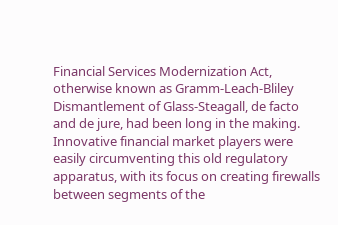Financial Services Modernization Act, otherwise known as Gramm-Leach-Bliley Dismantlement of Glass-Steagall, de facto and de jure, had been long in the making. Innovative financial market players were easily circumventing this old regulatory apparatus, with its focus on creating firewalls between segments of the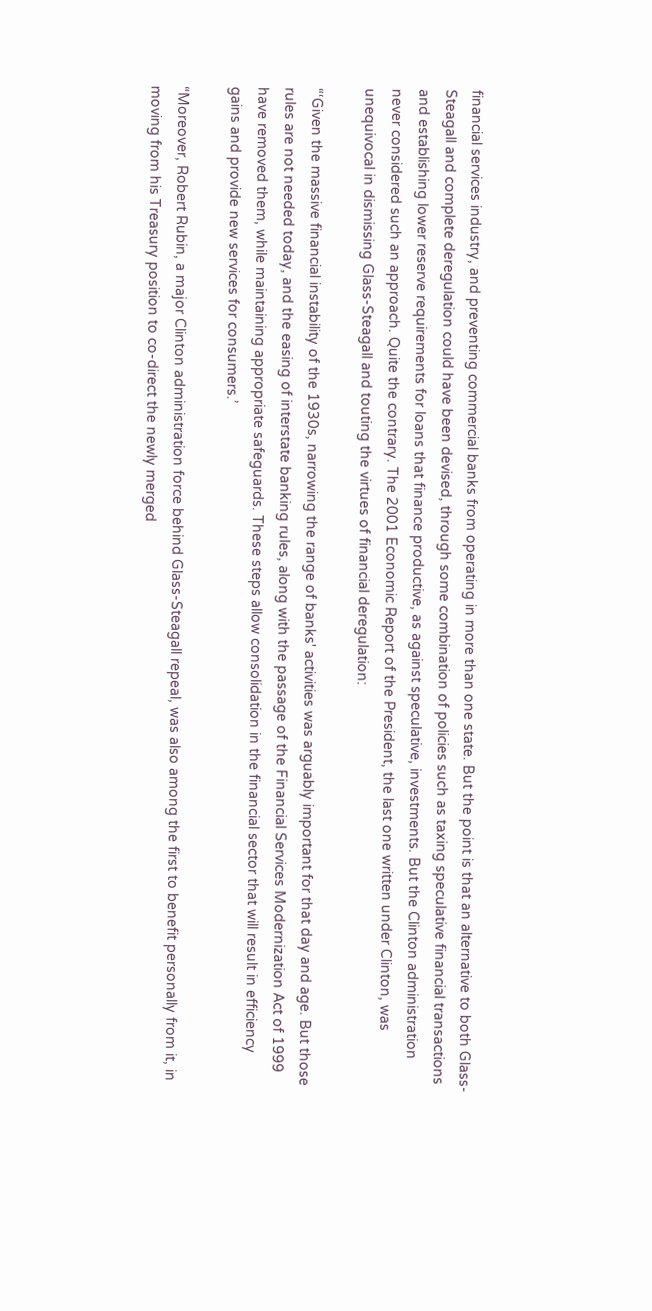financial services industry, and preventing commercial banks from operating in more than one state. But the point is that an alternative to both Glass-Steagall and complete deregulation could have been devised, through some combination of policies such as taxing speculative financial transactions and establishing lower reserve requirements for loans that finance productive, as against speculative, investments. But the Clinton administration never considered such an approach. Quite the contrary. The 2001 Economic Report of the President, the last one written under Clinton, was unequivocal in dismissing Glass-Steagall and touting the virtues of financial deregulation:

“‘Given the massive financial instability of the 1930s, narrowing the range of banks' activities was arguably important for that day and age. But those rules are not needed today, and the easing of interstate banking rules, along with the passage of the Financial Services Modernization Act of 1999 have removed them, while maintaining appropriate safeguards. These steps allow consolidation in the financial sector that will result in efficiency gains and provide new services for consumers.’

“Moreover, Robert Rubin, a major Clinton administration force behind Glass-Steagall repeal, was also among the first to benefit personally from it, in moving from his Treasury position to co-direct the newly merged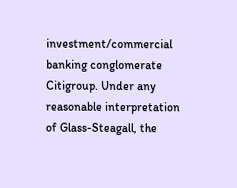investment/commercial banking conglomerate Citigroup. Under any reasonable interpretation of Glass-Steagall, the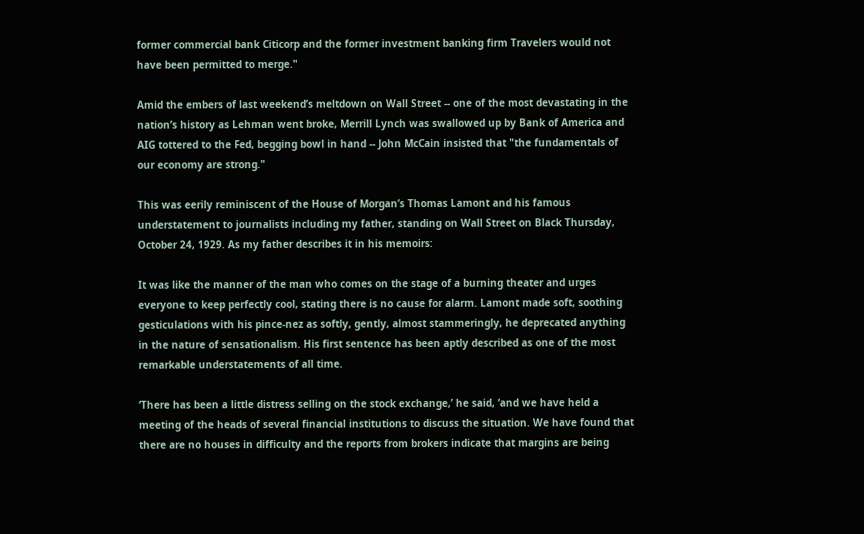former commercial bank Citicorp and the former investment banking firm Travelers would not have been permitted to merge."

Amid the embers of last weekend’s meltdown on Wall Street -- one of the most devastating in the nation’s history as Lehman went broke, Merrill Lynch was swallowed up by Bank of America and AIG tottered to the Fed, begging bowl in hand -- John McCain insisted that "the fundamentals of our economy are strong."

This was eerily reminiscent of the House of Morgan’s Thomas Lamont and his famous understatement to journalists including my father, standing on Wall Street on Black Thursday, October 24, 1929. As my father describes it in his memoirs:

It was like the manner of the man who comes on the stage of a burning theater and urges everyone to keep perfectly cool, stating there is no cause for alarm. Lamont made soft, soothing gesticulations with his pince-nez as softly, gently, almost stammeringly, he deprecated anything in the nature of sensationalism. His first sentence has been aptly described as one of the most remarkable understatements of all time.

‘There has been a little distress selling on the stock exchange,’ he said, ‘and we have held a meeting of the heads of several financial institutions to discuss the situation. We have found that there are no houses in difficulty and the reports from brokers indicate that margins are being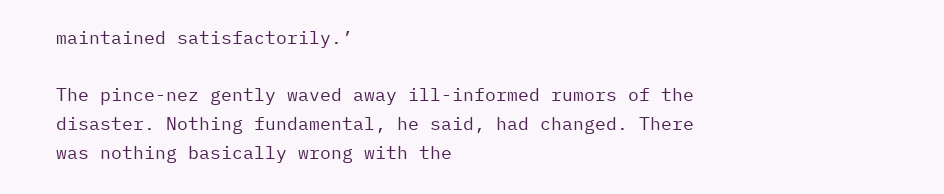maintained satisfactorily.’

The pince-nez gently waved away ill-informed rumors of the disaster. Nothing fundamental, he said, had changed. There was nothing basically wrong with the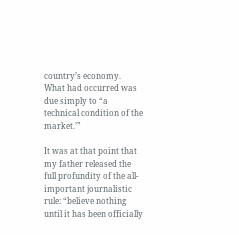country’s economy. What had occurred was due simply to “a technical condition of the market.’”

It was at that point that my father released the full profundity of the all-important journalistic rule: “believe nothing until it has been officially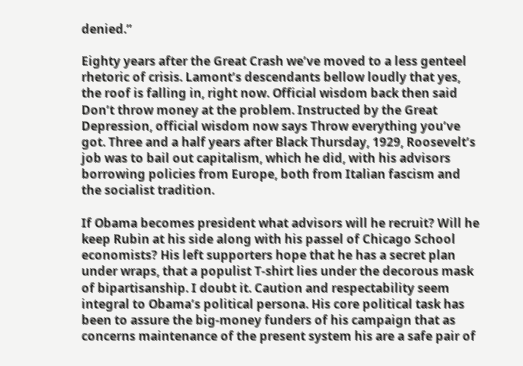denied.”

Eighty years after the Great Crash we’ve moved to a less genteel rhetoric of crisis. Lamont’s descendants bellow loudly that yes, the roof is falling in, right now. Official wisdom back then said Don’t throw money at the problem. Instructed by the Great Depression, official wisdom now says Throw everything you’ve got. Three and a half years after Black Thursday, 1929, Roosevelt’s job was to bail out capitalism, which he did, with his advisors borrowing policies from Europe, both from Italian fascism and the socialist tradition.

If Obama becomes president what advisors will he recruit? Will he keep Rubin at his side along with his passel of Chicago School economists? His left supporters hope that he has a secret plan under wraps, that a populist T-shirt lies under the decorous mask of bipartisanship. I doubt it. Caution and respectability seem integral to Obama’s political persona. His core political task has been to assure the big-money funders of his campaign that as concerns maintenance of the present system his are a safe pair of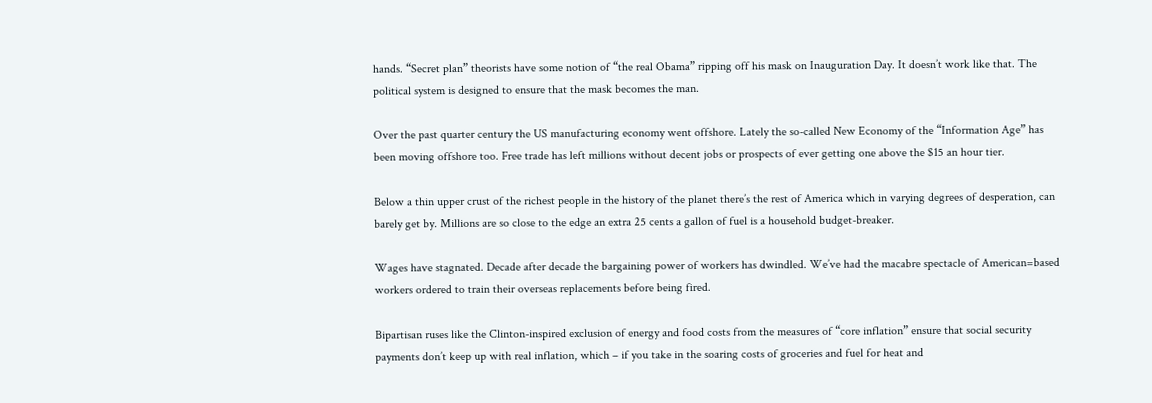hands. “Secret plan” theorists have some notion of “the real Obama” ripping off his mask on Inauguration Day. It doesn’t work like that. The political system is designed to ensure that the mask becomes the man.

Over the past quarter century the US manufacturing economy went offshore. Lately the so-called New Economy of the “Information Age” has been moving offshore too. Free trade has left millions without decent jobs or prospects of ever getting one above the $15 an hour tier.

Below a thin upper crust of the richest people in the history of the planet there’s the rest of America which in varying degrees of desperation, can barely get by. Millions are so close to the edge an extra 25 cents a gallon of fuel is a household budget-breaker.

Wages have stagnated. Decade after decade the bargaining power of workers has dwindled. We’ve had the macabre spectacle of American=based workers ordered to train their overseas replacements before being fired.

Bipartisan ruses like the Clinton-inspired exclusion of energy and food costs from the measures of “core inflation” ensure that social security payments don’t keep up with real inflation, which – if you take in the soaring costs of groceries and fuel for heat and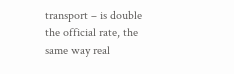transport – is double the official rate, the same way real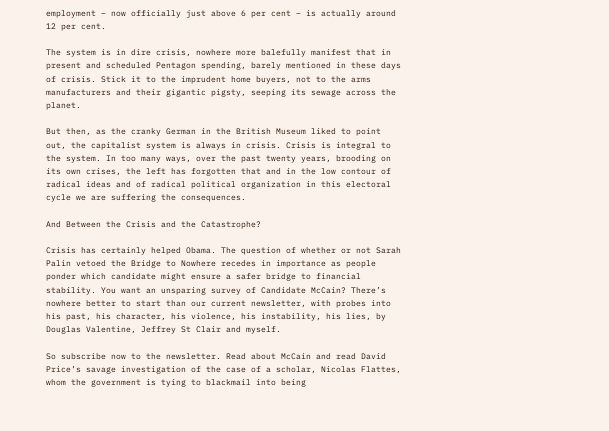employment – now officially just above 6 per cent – is actually around 12 per cent.

The system is in dire crisis, nowhere more balefully manifest that in present and scheduled Pentagon spending, barely mentioned in these days of crisis. Stick it to the imprudent home buyers, not to the arms manufacturers and their gigantic pigsty, seeping its sewage across the planet.

But then, as the cranky German in the British Museum liked to point out, the capitalist system is always in crisis. Crisis is integral to the system. In too many ways, over the past twenty years, brooding on its own crises, the left has forgotten that and in the low contour of radical ideas and of radical political organization in this electoral cycle we are suffering the consequences.

And Between the Crisis and the Catastrophe?

Crisis has certainly helped Obama. The question of whether or not Sarah Palin vetoed the Bridge to Nowhere recedes in importance as people ponder which candidate might ensure a safer bridge to financial stability. You want an unsparing survey of Candidate McCain? There’s nowhere better to start than our current newsletter, with probes into his past, his character, his violence, his instability, his lies, by Douglas Valentine, Jeffrey St Clair and myself.

So subscribe now to the newsletter. Read about McCain and read David Price’s savage investigation of the case of a scholar, Nicolas Flattes, whom the government is tying to blackmail into being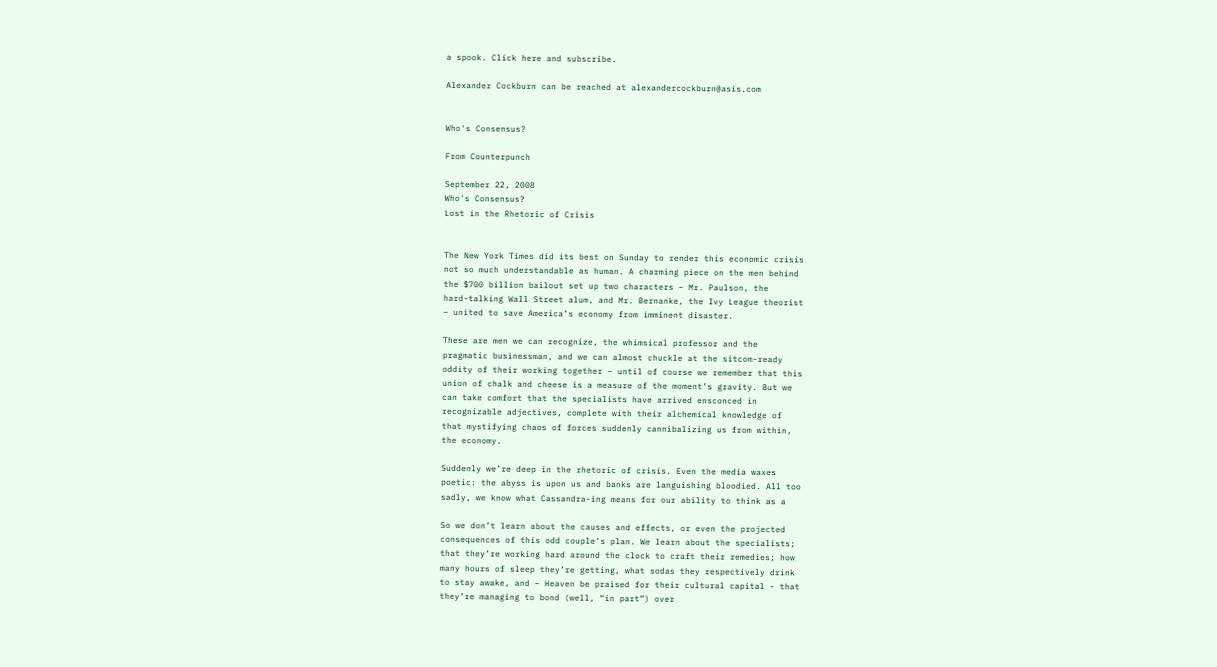a spook. Click here and subscribe.

Alexander Cockburn can be reached at alexandercockburn@asis.com


Who's Consensus?

From Counterpunch

September 22, 2008
Who's Consensus?
Lost in the Rhetoric of Crisis


The New York Times did its best on Sunday to render this economic crisis
not so much understandable as human. A charming piece on the men behind
the $700 billion bailout set up two characters – Mr. Paulson, the
hard-talking Wall Street alum, and Mr. Bernanke, the Ivy League theorist
– united to save America’s economy from imminent disaster.

These are men we can recognize, the whimsical professor and the
pragmatic businessman, and we can almost chuckle at the sitcom-ready
oddity of their working together – until of course we remember that this
union of chalk and cheese is a measure of the moment’s gravity. But we
can take comfort that the specialists have arrived ensconced in
recognizable adjectives, complete with their alchemical knowledge of
that mystifying chaos of forces suddenly cannibalizing us from within,
the economy.

Suddenly we’re deep in the rhetoric of crisis. Even the media waxes
poetic: the abyss is upon us and banks are languishing bloodied. All too
sadly, we know what Cassandra-ing means for our ability to think as a

So we don’t learn about the causes and effects, or even the projected
consequences of this odd couple’s plan. We learn about the specialists;
that they’re working hard around the clock to craft their remedies; how
many hours of sleep they’re getting, what sodas they respectively drink
to stay awake, and – Heaven be praised for their cultural capital - that
they’re managing to bond (well, “in part”) over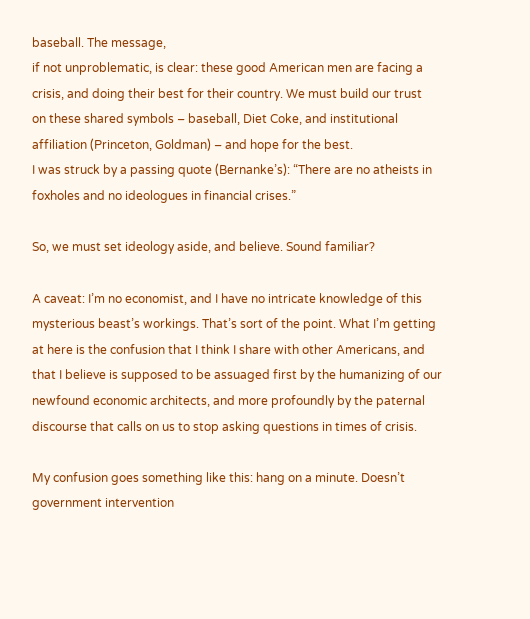baseball. The message,
if not unproblematic, is clear: these good American men are facing a
crisis, and doing their best for their country. We must build our trust
on these shared symbols – baseball, Diet Coke, and institutional
affiliation (Princeton, Goldman) – and hope for the best.
I was struck by a passing quote (Bernanke’s): “There are no atheists in
foxholes and no ideologues in financial crises.”

So, we must set ideology aside, and believe. Sound familiar?

A caveat: I’m no economist, and I have no intricate knowledge of this
mysterious beast’s workings. That’s sort of the point. What I’m getting
at here is the confusion that I think I share with other Americans, and
that I believe is supposed to be assuaged first by the humanizing of our
newfound economic architects, and more profoundly by the paternal
discourse that calls on us to stop asking questions in times of crisis.

My confusion goes something like this: hang on a minute. Doesn’t
government intervention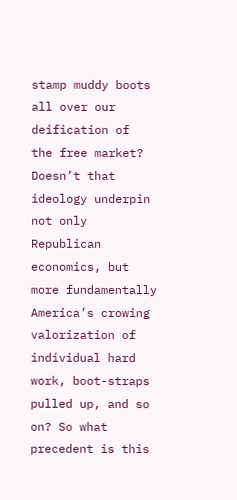stamp muddy boots all over our deification of
the free market? Doesn’t that ideology underpin not only Republican
economics, but more fundamentally America’s crowing valorization of
individual hard work, boot-straps pulled up, and so on? So what
precedent is this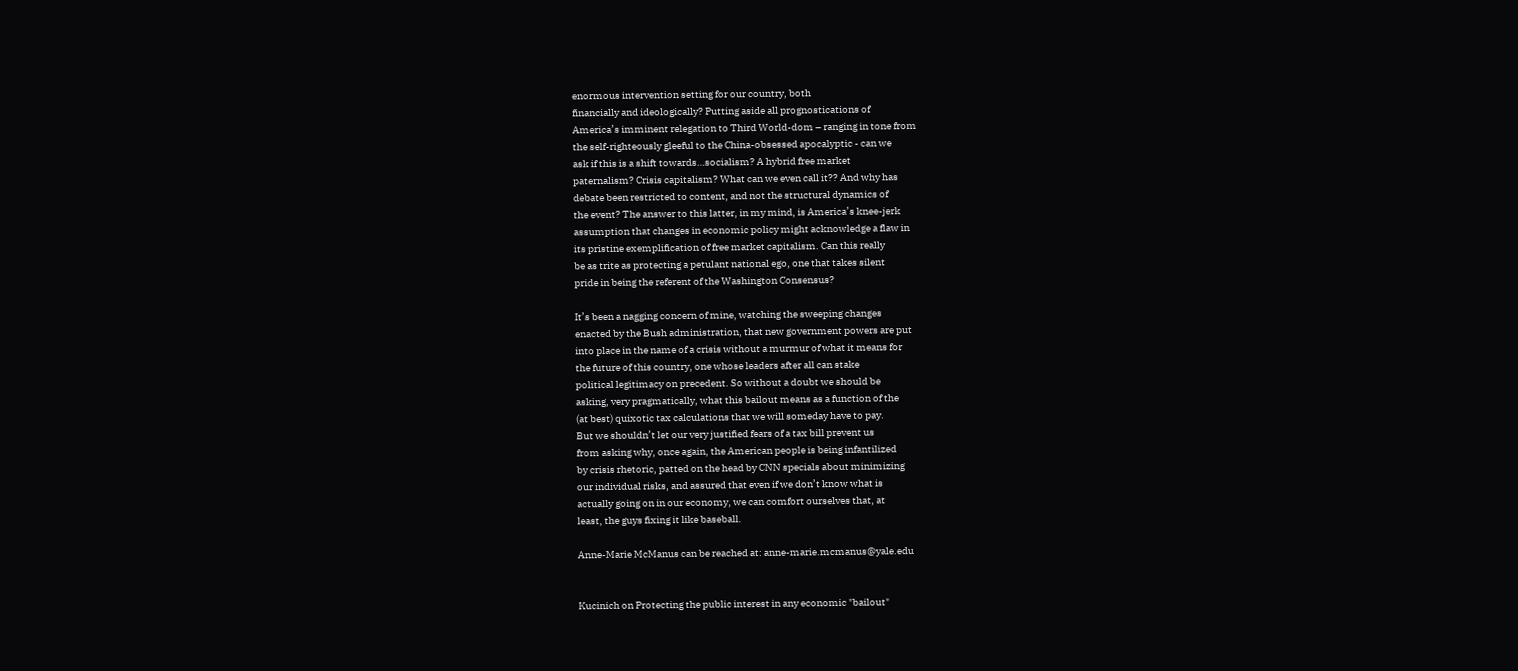enormous intervention setting for our country, both
financially and ideologically? Putting aside all prognostications of
America’s imminent relegation to Third World-dom – ranging in tone from
the self-righteously gleeful to the China-obsessed apocalyptic - can we
ask if this is a shift towards…socialism? A hybrid free market
paternalism? Crisis capitalism? What can we even call it?? And why has
debate been restricted to content, and not the structural dynamics of
the event? The answer to this latter, in my mind, is America’s knee-jerk
assumption that changes in economic policy might acknowledge a flaw in
its pristine exemplification of free market capitalism. Can this really
be as trite as protecting a petulant national ego, one that takes silent
pride in being the referent of the Washington Consensus?

It’s been a nagging concern of mine, watching the sweeping changes
enacted by the Bush administration, that new government powers are put
into place in the name of a crisis without a murmur of what it means for
the future of this country, one whose leaders after all can stake
political legitimacy on precedent. So without a doubt we should be
asking, very pragmatically, what this bailout means as a function of the
(at best) quixotic tax calculations that we will someday have to pay.
But we shouldn’t let our very justified fears of a tax bill prevent us
from asking why, once again, the American people is being infantilized
by crisis rhetoric, patted on the head by CNN specials about minimizing
our individual risks, and assured that even if we don’t know what is
actually going on in our economy, we can comfort ourselves that, at
least, the guys fixing it like baseball.

Anne-Marie McManus can be reached at: anne-marie.mcmanus@yale.edu


Kucinich on Protecting the public interest in any economic "bailout"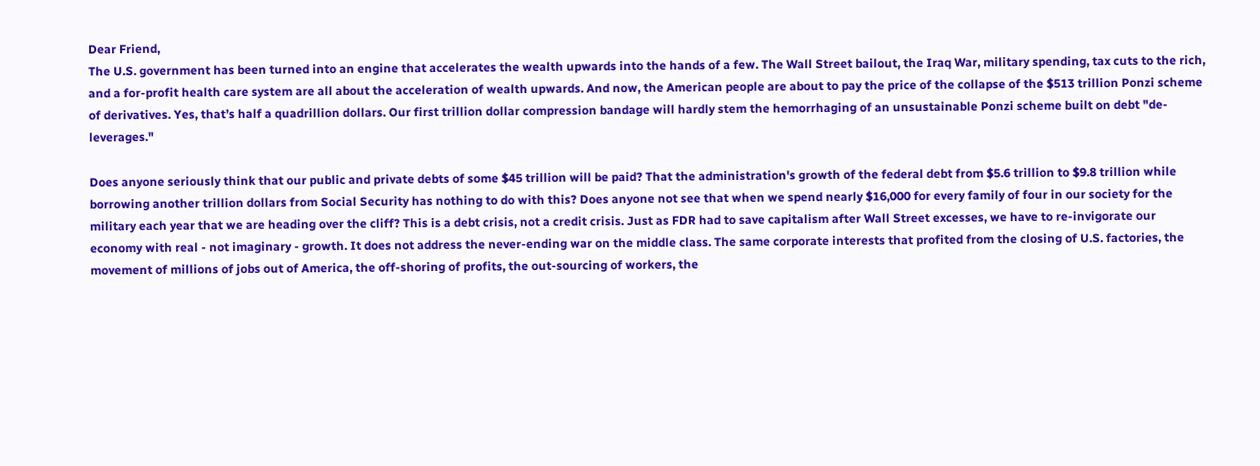Dear Friend,
The U.S. government has been turned into an engine that accelerates the wealth upwards into the hands of a few. The Wall Street bailout, the Iraq War, military spending, tax cuts to the rich, and a for-profit health care system are all about the acceleration of wealth upwards. And now, the American people are about to pay the price of the collapse of the $513 trillion Ponzi scheme of derivatives. Yes, that’s half a quadrillion dollars. Our first trillion dollar compression bandage will hardly stem the hemorrhaging of an unsustainable Ponzi scheme built on debt "de-leverages."

Does anyone seriously think that our public and private debts of some $45 trillion will be paid? That the administration's growth of the federal debt from $5.6 trillion to $9.8 trillion while borrowing another trillion dollars from Social Security has nothing to do with this? Does anyone not see that when we spend nearly $16,000 for every family of four in our society for the military each year that we are heading over the cliff? This is a debt crisis, not a credit crisis. Just as FDR had to save capitalism after Wall Street excesses, we have to re-invigorate our economy with real - not imaginary - growth. It does not address the never-ending war on the middle class. The same corporate interests that profited from the closing of U.S. factories, the movement of millions of jobs out of America, the off-shoring of profits, the out-sourcing of workers, the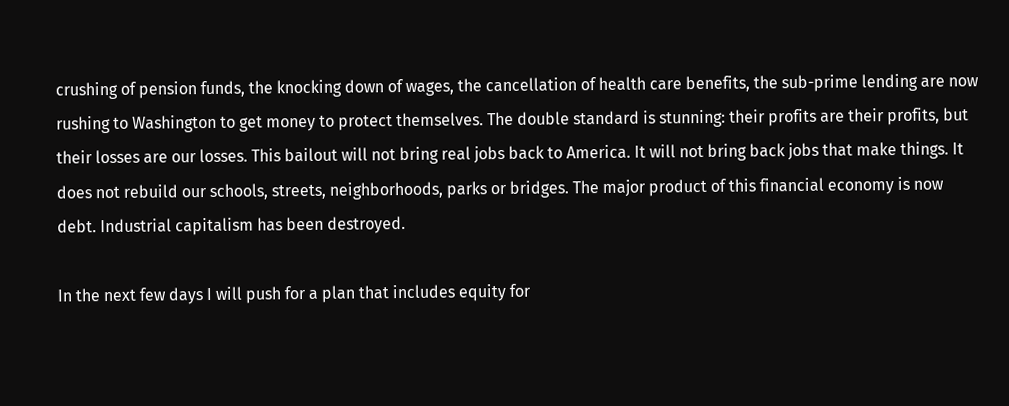crushing of pension funds, the knocking down of wages, the cancellation of health care benefits, the sub-prime lending are now rushing to Washington to get money to protect themselves. The double standard is stunning: their profits are their profits, but their losses are our losses. This bailout will not bring real jobs back to America. It will not bring back jobs that make things. It does not rebuild our schools, streets, neighborhoods, parks or bridges. The major product of this financial economy is now debt. Industrial capitalism has been destroyed.

In the next few days I will push for a plan that includes equity for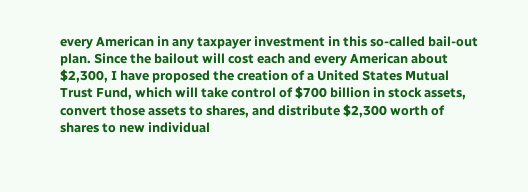every American in any taxpayer investment in this so-called bail-out plan. Since the bailout will cost each and every American about $2,300, I have proposed the creation of a United States Mutual Trust Fund, which will take control of $700 billion in stock assets, convert those assets to shares, and distribute $2,300 worth of shares to new individual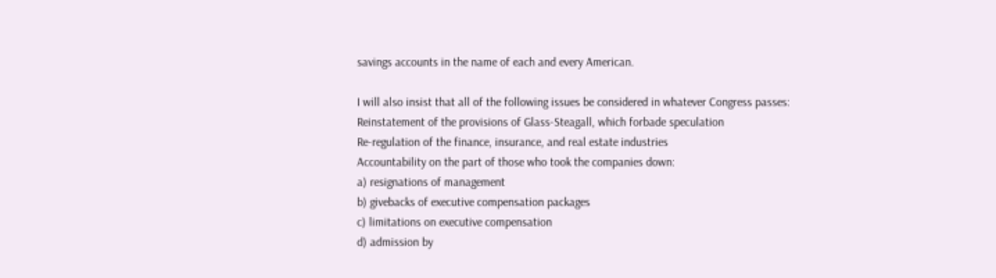savings accounts in the name of each and every American.

I will also insist that all of the following issues be considered in whatever Congress passes:
Reinstatement of the provisions of Glass-Steagall, which forbade speculation
Re-regulation of the finance, insurance, and real estate industries
Accountability on the part of those who took the companies down:
a) resignations of management
b) givebacks of executive compensation packages
c) limitations on executive compensation
d) admission by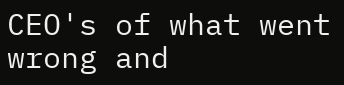CEO's of what went wrong and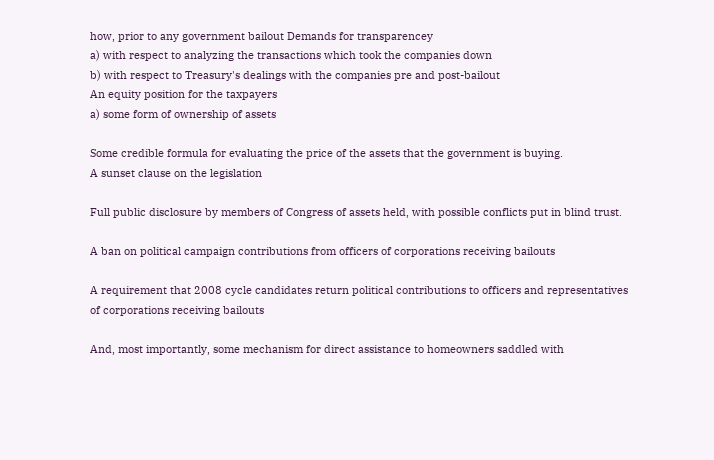how, prior to any government bailout Demands for transparencey
a) with respect to analyzing the transactions which took the companies down
b) with respect to Treasury's dealings with the companies pre and post-bailout
An equity position for the taxpayers
a) some form of ownership of assets

Some credible formula for evaluating the price of the assets that the government is buying.
A sunset clause on the legislation

Full public disclosure by members of Congress of assets held, with possible conflicts put in blind trust.

A ban on political campaign contributions from officers of corporations receiving bailouts

A requirement that 2008 cycle candidates return political contributions to officers and representatives of corporations receiving bailouts

And, most importantly, some mechanism for direct assistance to homeowners saddled with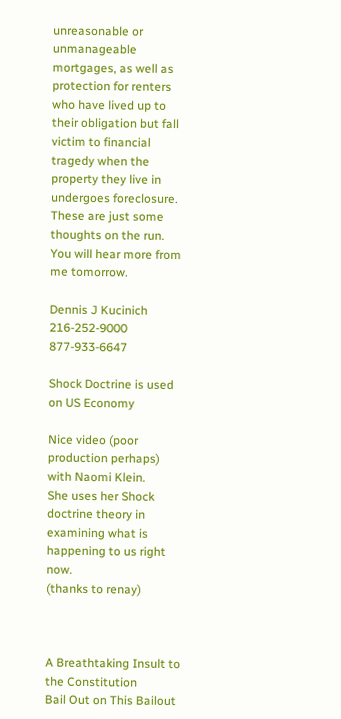unreasonable or unmanageable mortgages, as well as protection for renters who have lived up to their obligation but fall victim to financial tragedy when the property they live in undergoes foreclosure. These are just some thoughts on the run. You will hear more from me tomorrow.

Dennis J Kucinich
216-252-9000 877-933-6647

Shock Doctrine is used on US Economy

Nice video (poor production perhaps) with Naomi Klein.
She uses her Shock doctrine theory in examining what is happening to us right now.
(thanks to renay)



A Breathtaking Insult to the Constitution
Bail Out on This Bailout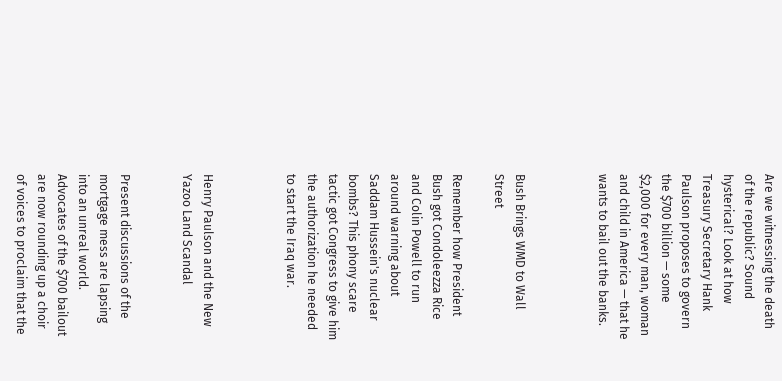Are we witnessing the death of the republic? Sound hysterical? Look at how Treasury Secretary Hank Paulson proposes to govern the $700 billion — some $2,000 for every man, woman and child in America — that he wants to bail out the banks.



Bush Brings WMD to Wall Street

Remember how President Bush got Condoleezza Rice and Colin Powell to run around warning about Saddam Hussein's nuclear bombs? This phony scare tactic got Congress to give him the authorization he needed to start the Iraq war.



Henry Paulson and the New Yazoo Land Scandal


Present discussions of the mortgage mess are lapsing into an unreal world. Advocates of the $700 bailout are now rounding up a choir of voices to proclaim that the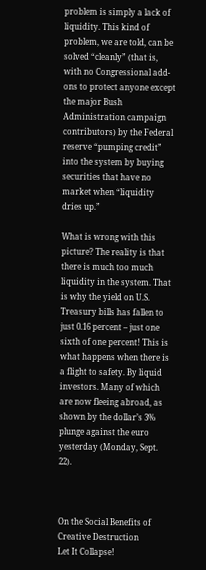problem is simply a lack of liquidity. This kind of problem, we are told, can be solved “cleanly” (that is, with no Congressional add-ons to protect anyone except the major Bush Administration campaign contributors) by the Federal reserve “pumping credit” into the system by buying securities that have no market when “liquidity dries up.”

What is wrong with this picture? The reality is that there is much too much liquidity in the system. That is why the yield on U.S. Treasury bills has fallen to just 0.16 percent – just one sixth of one percent! This is what happens when there is a flight to safety. By liquid investors. Many of which are now fleeing abroad, as shown by the dollar’s 3% plunge against the euro yesterday (Monday, Sept. 22).



On the Social Benefits of Creative Destruction
Let It Collapse!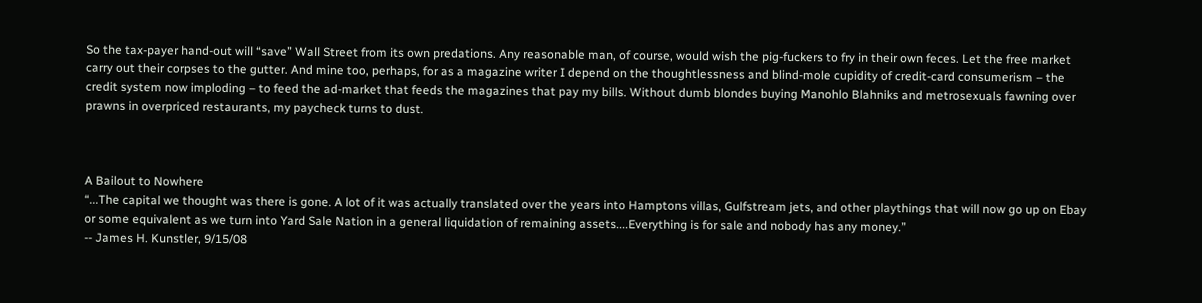So the tax-payer hand-out will “save” Wall Street from its own predations. Any reasonable man, of course, would wish the pig-fuckers to fry in their own feces. Let the free market carry out their corpses to the gutter. And mine too, perhaps, for as a magazine writer I depend on the thoughtlessness and blind-mole cupidity of credit-card consumerism – the credit system now imploding – to feed the ad-market that feeds the magazines that pay my bills. Without dumb blondes buying Manohlo Blahniks and metrosexuals fawning over prawns in overpriced restaurants, my paycheck turns to dust.



A Bailout to Nowhere
“...The capital we thought was there is gone. A lot of it was actually translated over the years into Hamptons villas, Gulfstream jets, and other playthings that will now go up on Ebay or some equivalent as we turn into Yard Sale Nation in a general liquidation of remaining assets....Everything is for sale and nobody has any money.”
-- James H. Kunstler, 9/15/08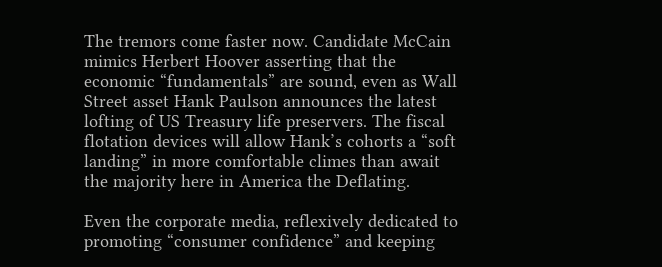The tremors come faster now. Candidate McCain mimics Herbert Hoover asserting that the economic “fundamentals” are sound, even as Wall Street asset Hank Paulson announces the latest lofting of US Treasury life preservers. The fiscal flotation devices will allow Hank’s cohorts a “soft landing” in more comfortable climes than await the majority here in America the Deflating.

Even the corporate media, reflexively dedicated to promoting “consumer confidence” and keeping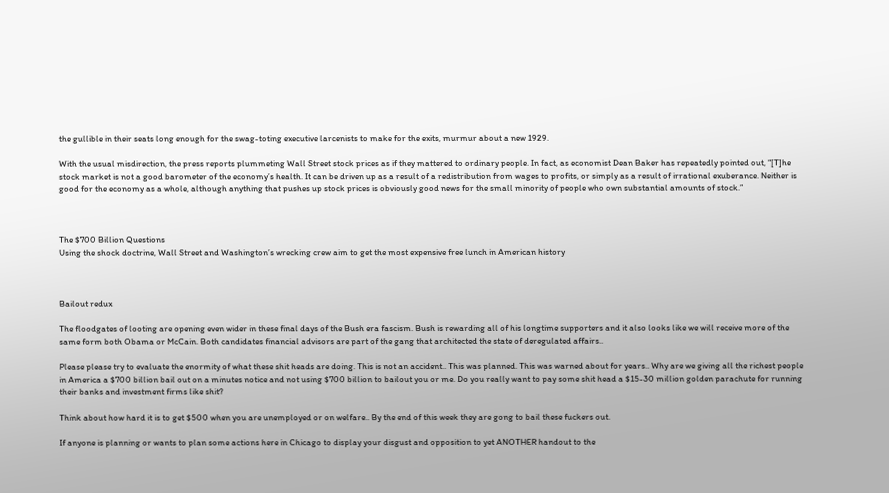the gullible in their seats long enough for the swag-toting executive larcenists to make for the exits, murmur about a new 1929.

With the usual misdirection, the press reports plummeting Wall Street stock prices as if they mattered to ordinary people. In fact, as economist Dean Baker has repeatedly pointed out, “[T]he stock market is not a good barometer of the economy’s health. It can be driven up as a result of a redistribution from wages to profits, or simply as a result of irrational exuberance. Neither is good for the economy as a whole, although anything that pushes up stock prices is obviously good news for the small minority of people who own substantial amounts of stock.”



The $700 Billion Questions
Using the shock doctrine, Wall Street and Washington’s wrecking crew aim to get the most expensive free lunch in American history



Bailout redux

The floodgates of looting are opening even wider in these final days of the Bush era fascism. Bush is rewarding all of his longtime supporters and it also looks like we will receive more of the same form both Obama or McCain. Both candidates financial advisors are part of the gang that architected the state of deregulated affairs..

Please please try to evaluate the enormity of what these shit heads are doing. This is not an accident.. This was planned. This was warned about for years.. Why are we giving all the richest people in America a $700 billion bail out on a minutes notice and not using $700 billion to bailout you or me. Do you really want to pay some shit head a $15-30 million golden parachute for running their banks and investment firms like shit?

Think about how hard it is to get $500 when you are unemployed or on welfare.. By the end of this week they are gong to bail these fuckers out.

If anyone is planning or wants to plan some actions here in Chicago to display your disgust and opposition to yet ANOTHER handout to the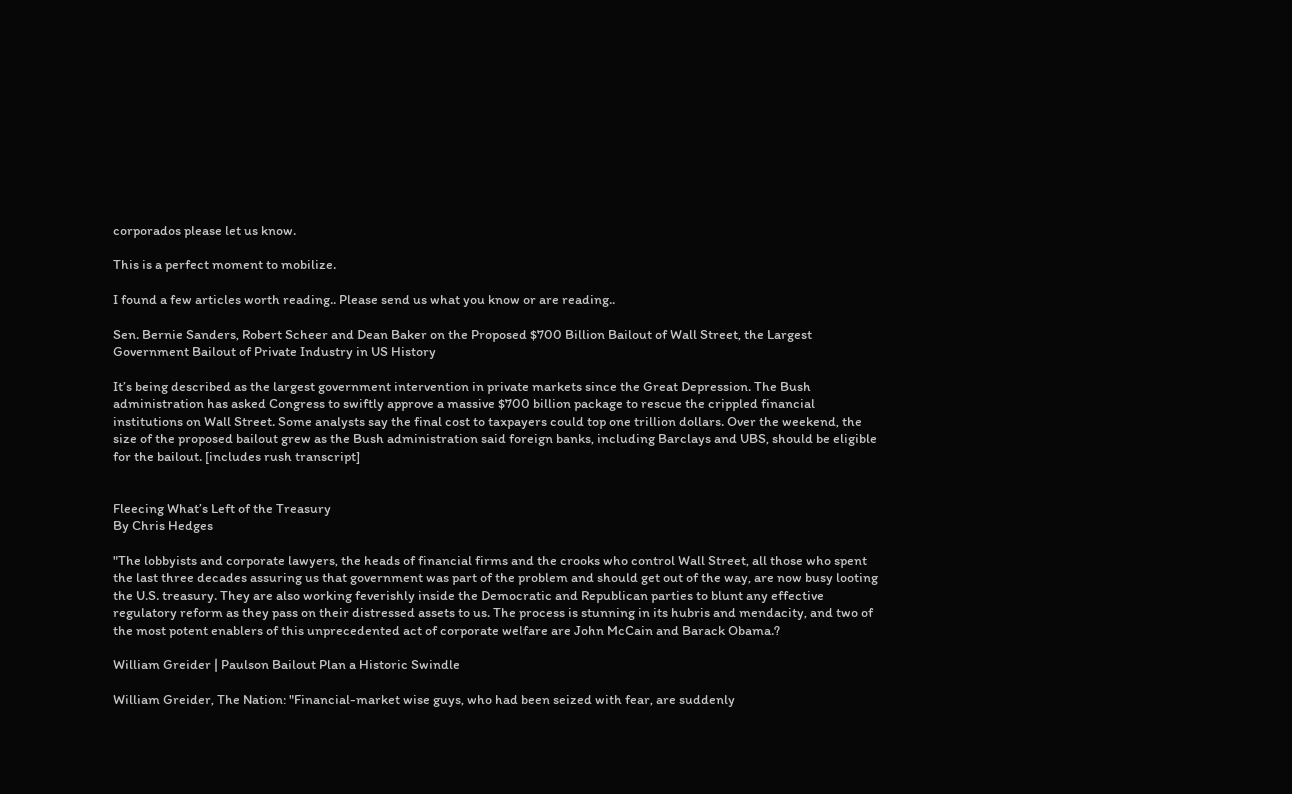corporados please let us know.

This is a perfect moment to mobilize.

I found a few articles worth reading.. Please send us what you know or are reading..

Sen. Bernie Sanders, Robert Scheer and Dean Baker on the Proposed $700 Billion Bailout of Wall Street, the Largest Government Bailout of Private Industry in US History

It’s being described as the largest government intervention in private markets since the Great Depression. The Bush administration has asked Congress to swiftly approve a massive $700 billion package to rescue the crippled financial institutions on Wall Street. Some analysts say the final cost to taxpayers could top one trillion dollars. Over the weekend, the size of the proposed bailout grew as the Bush administration said foreign banks, including Barclays and UBS, should be eligible for the bailout. [includes rush transcript]


Fleecing What’s Left of the Treasury
By Chris Hedges

"The lobbyists and corporate lawyers, the heads of financial firms and the crooks who control Wall Street, all those who spent the last three decades assuring us that government was part of the problem and should get out of the way, are now busy looting the U.S. treasury. They are also working feverishly inside the Democratic and Republican parties to blunt any effective regulatory reform as they pass on their distressed assets to us. The process is stunning in its hubris and mendacity, and two of the most potent enablers of this unprecedented act of corporate welfare are John McCain and Barack Obama.?

William Greider | Paulson Bailout Plan a Historic Swindle

William Greider, The Nation: "Financial-market wise guys, who had been seized with fear, are suddenly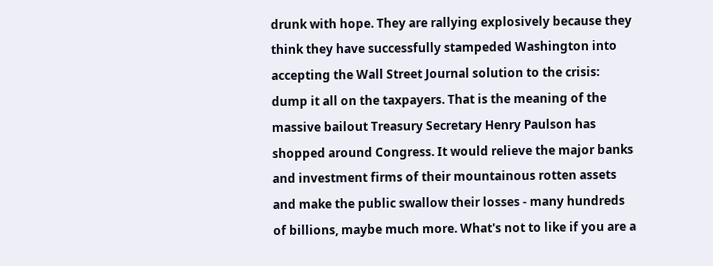drunk with hope. They are rallying explosively because they think they have successfully stampeded Washington into accepting the Wall Street Journal solution to the crisis: dump it all on the taxpayers. That is the meaning of the massive bailout Treasury Secretary Henry Paulson has shopped around Congress. It would relieve the major banks and investment firms of their mountainous rotten assets and make the public swallow their losses - many hundreds of billions, maybe much more. What's not to like if you are a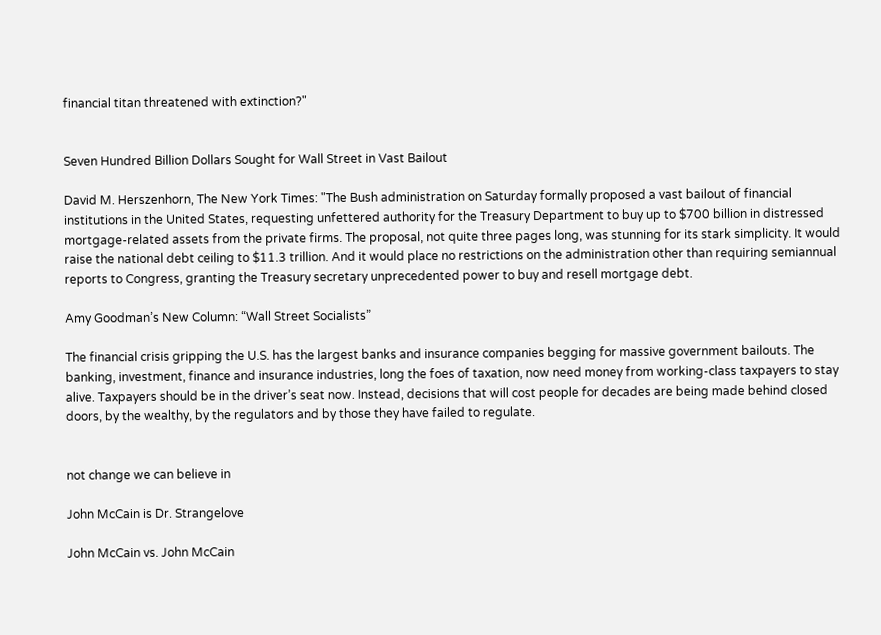financial titan threatened with extinction?"


Seven Hundred Billion Dollars Sought for Wall Street in Vast Bailout

David M. Herszenhorn, The New York Times: "The Bush administration on Saturday formally proposed a vast bailout of financial institutions in the United States, requesting unfettered authority for the Treasury Department to buy up to $700 billion in distressed mortgage-related assets from the private firms. The proposal, not quite three pages long, was stunning for its stark simplicity. It would raise the national debt ceiling to $11.3 trillion. And it would place no restrictions on the administration other than requiring semiannual reports to Congress, granting the Treasury secretary unprecedented power to buy and resell mortgage debt.

Amy Goodman’s New Column: “Wall Street Socialists”

The financial crisis gripping the U.S. has the largest banks and insurance companies begging for massive government bailouts. The banking, investment, finance and insurance industries, long the foes of taxation, now need money from working-class taxpayers to stay alive. Taxpayers should be in the driver’s seat now. Instead, decisions that will cost people for decades are being made behind closed doors, by the wealthy, by the regulators and by those they have failed to regulate.


not change we can believe in

John McCain is Dr. Strangelove

John McCain vs. John McCain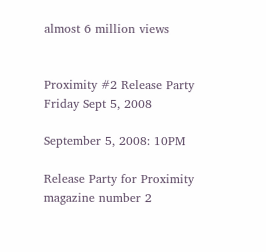almost 6 million views


Proximity #2 Release Party Friday Sept 5, 2008

September 5, 2008: 10PM

Release Party for Proximity magazine number 2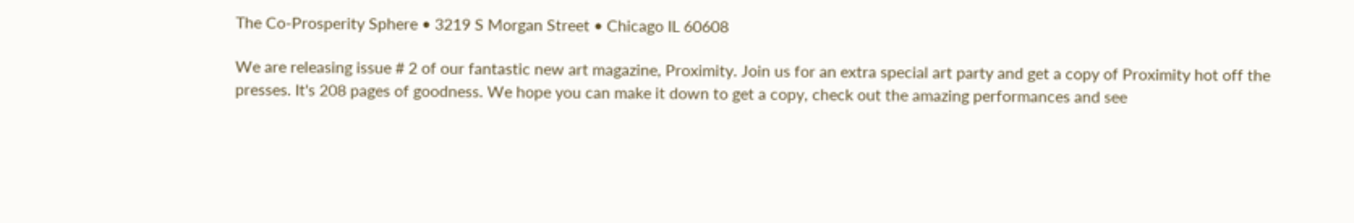The Co-Prosperity Sphere • 3219 S Morgan Street • Chicago IL 60608

We are releasing issue # 2 of our fantastic new art magazine, Proximity. Join us for an extra special art party and get a copy of Proximity hot off the presses. It's 208 pages of goodness. We hope you can make it down to get a copy, check out the amazing performances and see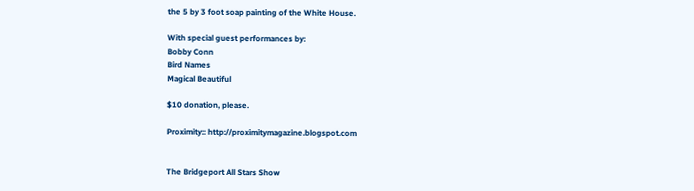the 5 by 3 foot soap painting of the White House.

With special guest performances by:
Bobby Conn
Bird Names
Magical Beautiful

$10 donation, please.

Proximity:: http://proximitymagazine.blogspot.com


The Bridgeport All Stars Show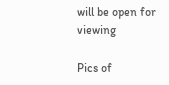will be open for viewing

Pics of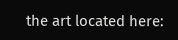the art located here: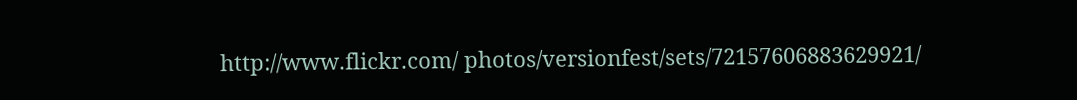http://www.flickr.com/ photos/versionfest/sets/72157606883629921/